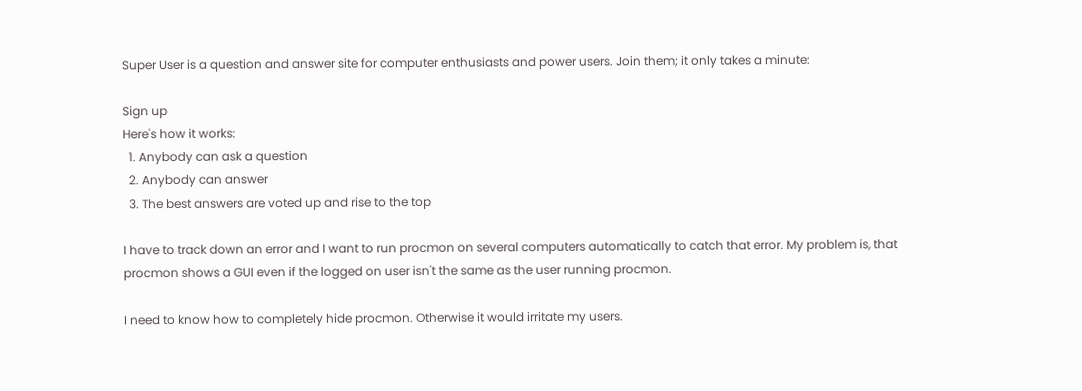Super User is a question and answer site for computer enthusiasts and power users. Join them; it only takes a minute:

Sign up
Here's how it works:
  1. Anybody can ask a question
  2. Anybody can answer
  3. The best answers are voted up and rise to the top

I have to track down an error and I want to run procmon on several computers automatically to catch that error. My problem is, that procmon shows a GUI even if the logged on user isn't the same as the user running procmon.

I need to know how to completely hide procmon. Otherwise it would irritate my users.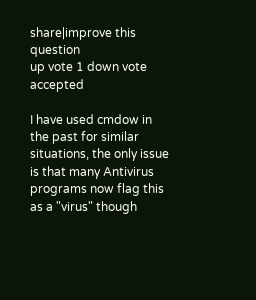share|improve this question
up vote 1 down vote accepted

I have used cmdow in the past for similar situations, the only issue is that many Antivirus programs now flag this as a "virus" though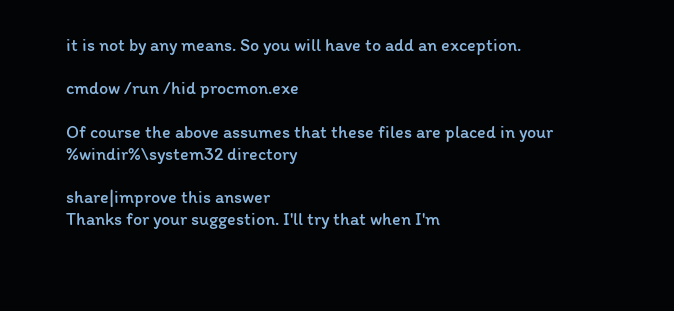it is not by any means. So you will have to add an exception.

cmdow /run /hid procmon.exe

Of course the above assumes that these files are placed in your %windir%\system32 directory

share|improve this answer
Thanks for your suggestion. I'll try that when I'm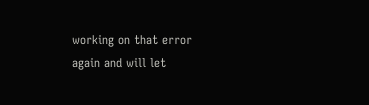working on that error again and will let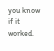you know if it worked.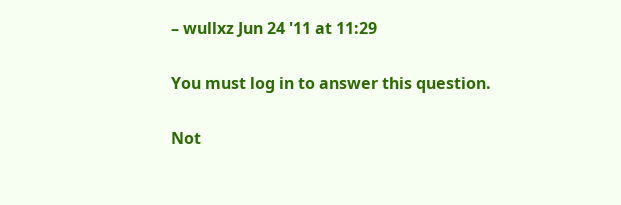– wullxz Jun 24 '11 at 11:29

You must log in to answer this question.

Not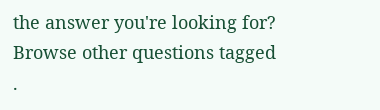the answer you're looking for? Browse other questions tagged .